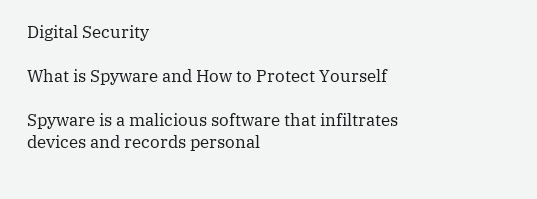Digital Security

What is Spyware and How to Protect Yourself

Spyware is a malicious software that infiltrates devices and records personal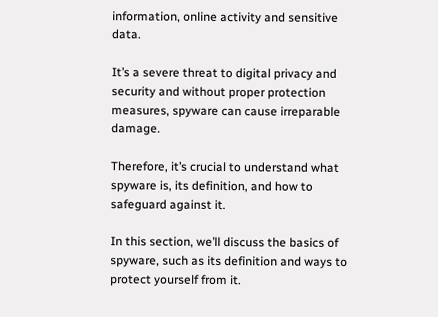information, online activity and sensitive data.

It’s a severe threat to digital privacy and security and without proper protection measures, spyware can cause irreparable damage.

Therefore, it’s crucial to understand what spyware is, its definition, and how to safeguard against it.

In this section, we’ll discuss the basics of spyware, such as its definition and ways to protect yourself from it.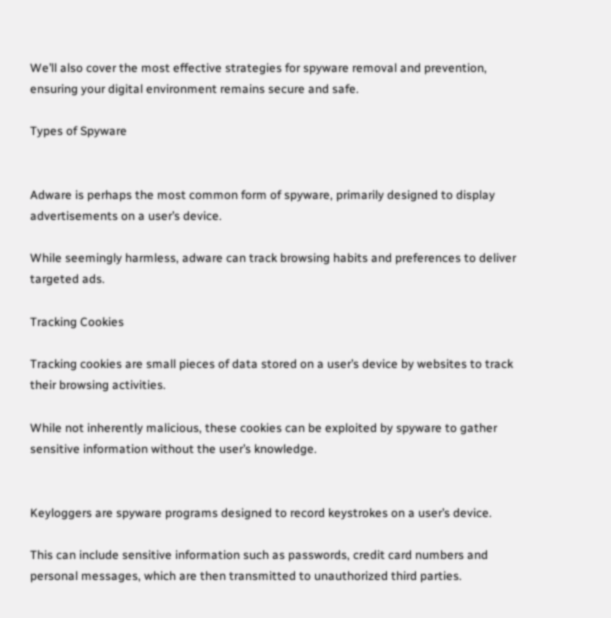We’ll also cover the most effective strategies for spyware removal and prevention, ensuring your digital environment remains secure and safe.

Types of Spyware


Adware is perhaps the most common form of spyware, primarily designed to display advertisements on a user’s device.

While seemingly harmless, adware can track browsing habits and preferences to deliver targeted ads.

Tracking Cookies

Tracking cookies are small pieces of data stored on a user’s device by websites to track their browsing activities.

While not inherently malicious, these cookies can be exploited by spyware to gather sensitive information without the user’s knowledge.


Keyloggers are spyware programs designed to record keystrokes on a user’s device.

This can include sensitive information such as passwords, credit card numbers and personal messages, which are then transmitted to unauthorized third parties.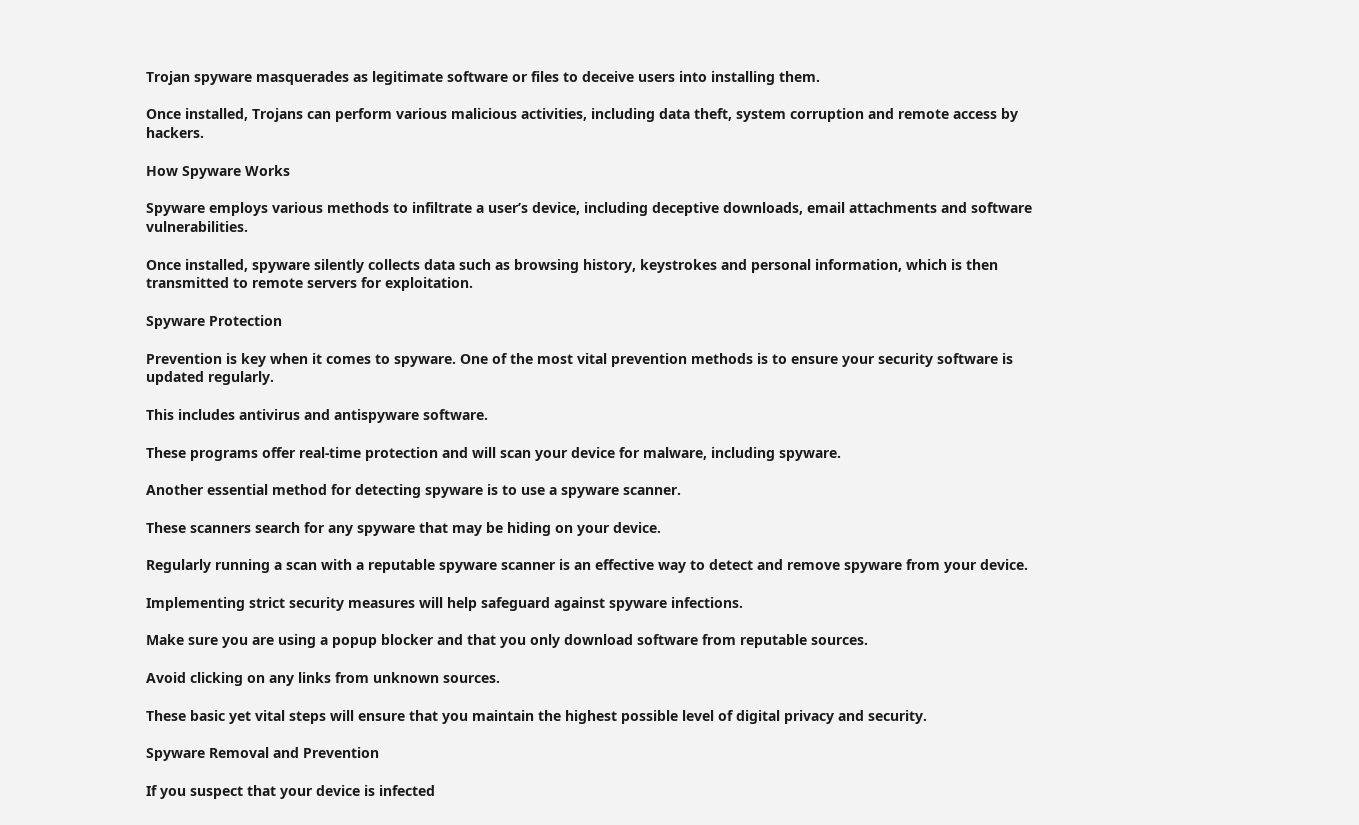Trojan spyware masquerades as legitimate software or files to deceive users into installing them.

Once installed, Trojans can perform various malicious activities, including data theft, system corruption and remote access by hackers.

How Spyware Works

Spyware employs various methods to infiltrate a user’s device, including deceptive downloads, email attachments and software vulnerabilities.

Once installed, spyware silently collects data such as browsing history, keystrokes and personal information, which is then transmitted to remote servers for exploitation.

Spyware Protection

Prevention is key when it comes to spyware. One of the most vital prevention methods is to ensure your security software is updated regularly.

This includes antivirus and antispyware software.

These programs offer real-time protection and will scan your device for malware, including spyware.

Another essential method for detecting spyware is to use a spyware scanner.

These scanners search for any spyware that may be hiding on your device.

Regularly running a scan with a reputable spyware scanner is an effective way to detect and remove spyware from your device.

Implementing strict security measures will help safeguard against spyware infections.

Make sure you are using a popup blocker and that you only download software from reputable sources.

Avoid clicking on any links from unknown sources.

These basic yet vital steps will ensure that you maintain the highest possible level of digital privacy and security.

Spyware Removal and Prevention

If you suspect that your device is infected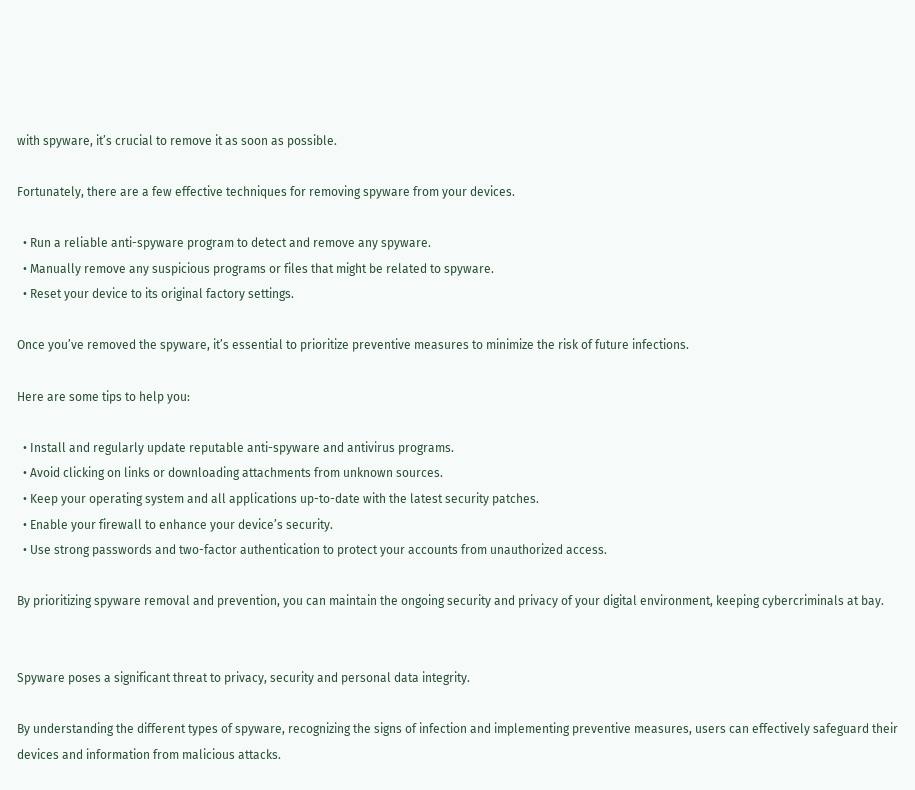with spyware, it’s crucial to remove it as soon as possible.

Fortunately, there are a few effective techniques for removing spyware from your devices.

  • Run a reliable anti-spyware program to detect and remove any spyware.
  • Manually remove any suspicious programs or files that might be related to spyware.
  • Reset your device to its original factory settings.

Once you’ve removed the spyware, it’s essential to prioritize preventive measures to minimize the risk of future infections.

Here are some tips to help you:

  • Install and regularly update reputable anti-spyware and antivirus programs.
  • Avoid clicking on links or downloading attachments from unknown sources.
  • Keep your operating system and all applications up-to-date with the latest security patches.
  • Enable your firewall to enhance your device’s security.
  • Use strong passwords and two-factor authentication to protect your accounts from unauthorized access.

By prioritizing spyware removal and prevention, you can maintain the ongoing security and privacy of your digital environment, keeping cybercriminals at bay.


Spyware poses a significant threat to privacy, security and personal data integrity.

By understanding the different types of spyware, recognizing the signs of infection and implementing preventive measures, users can effectively safeguard their devices and information from malicious attacks.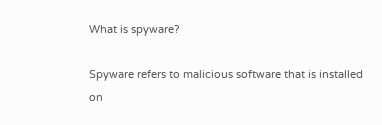What is spyware?

Spyware refers to malicious software that is installed on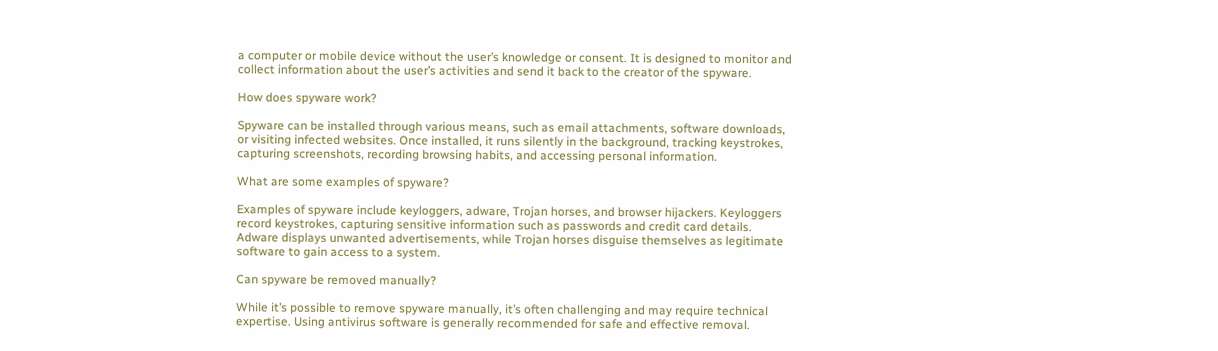a computer or mobile device without the user’s knowledge or consent. It is designed to monitor and collect information about the user’s activities and send it back to the creator of the spyware.

How does spyware work?

Spyware can be installed through various means, such as email attachments, software downloads, or visiting infected websites. Once installed, it runs silently in the background, tracking keystrokes, capturing screenshots, recording browsing habits, and accessing personal information.

What are some examples of spyware?

Examples of spyware include keyloggers, adware, Trojan horses, and browser hijackers. Keyloggers record keystrokes, capturing sensitive information such as passwords and credit card details. Adware displays unwanted advertisements, while Trojan horses disguise themselves as legitimate software to gain access to a system.

Can spyware be removed manually?

While it’s possible to remove spyware manually, it’s often challenging and may require technical expertise. Using antivirus software is generally recommended for safe and effective removal.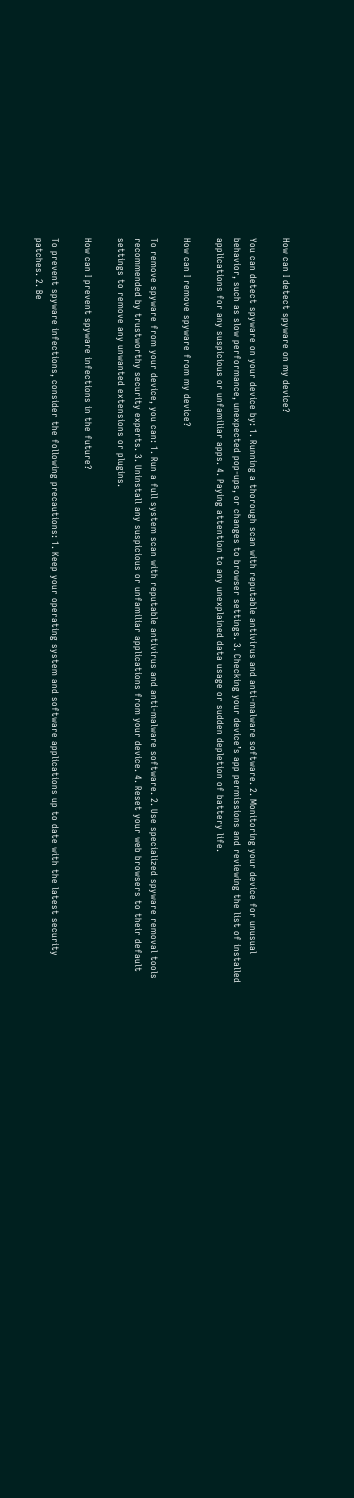How can I detect spyware on my device?

You can detect spyware on your device by: 1. Running a thorough scan with reputable antivirus and anti-malware software. 2. Monitoring your device for unusual behavior, such as slow performance, unexpected pop-ups, or changes to browser settings. 3. Checking your device’s app permissions and reviewing the list of installed applications for any suspicious or unfamiliar apps. 4. Paying attention to any unexplained data usage or sudden depletion of battery life.

How can I remove spyware from my device?

To remove spyware from your device, you can: 1. Run a full system scan with reputable antivirus and anti-malware software. 2. Use specialized spyware removal tools recommended by trustworthy security experts. 3. Uninstall any suspicious or unfamiliar applications from your device. 4. Reset your web browsers to their default settings to remove any unwanted extensions or plugins.

How can I prevent spyware infections in the future?

To prevent spyware infections, consider the following precautions: 1. Keep your operating system and software applications up to date with the latest security patches. 2. Be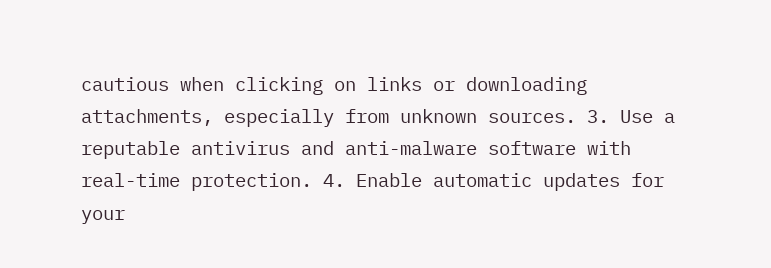cautious when clicking on links or downloading attachments, especially from unknown sources. 3. Use a reputable antivirus and anti-malware software with real-time protection. 4. Enable automatic updates for your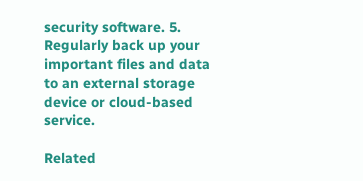security software. 5. Regularly back up your important files and data to an external storage device or cloud-based service.

Related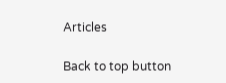Articles

Back to top button